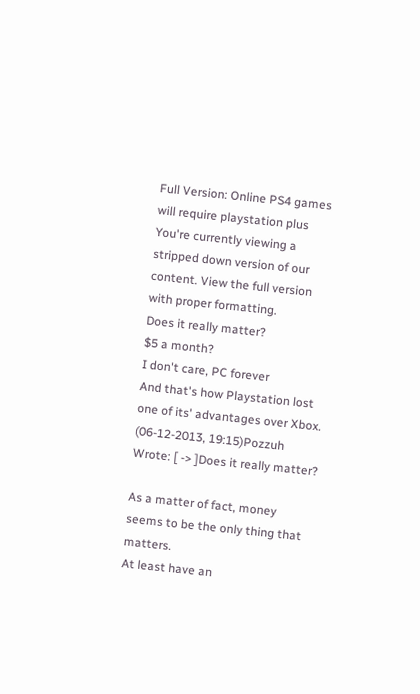Full Version: Online PS4 games will require playstation plus
You're currently viewing a stripped down version of our content. View the full version with proper formatting.
Does it really matter?
$5 a month?
I don't care, PC forever
And that's how Playstation lost one of its' advantages over Xbox.
(06-12-2013, 19:15)Pozzuh Wrote: [ -> ]Does it really matter?

As a matter of fact, money seems to be the only thing that matters.
At least have an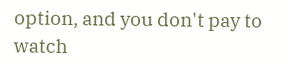option, and you don't pay to watch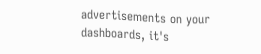advertisements on your dashboards, it's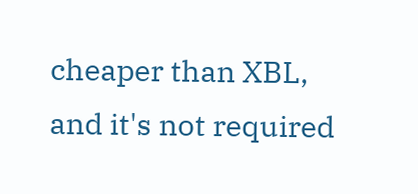cheaper than XBL, and it's not required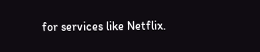for services like Netflix.